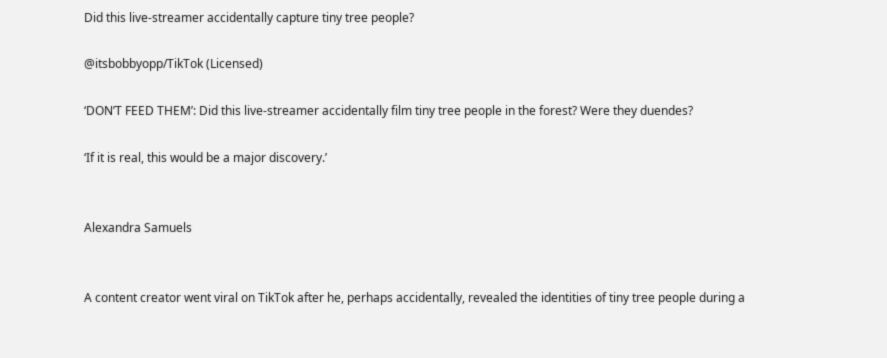Did this live-streamer accidentally capture tiny tree people?

@itsbobbyopp/TikTok (Licensed)

‘DON’T FEED THEM’: Did this live-streamer accidentally film tiny tree people in the forest? Were they duendes?

‘If it is real, this would be a major discovery.’


Alexandra Samuels


A content creator went viral on TikTok after he, perhaps accidentally, revealed the identities of tiny tree people during a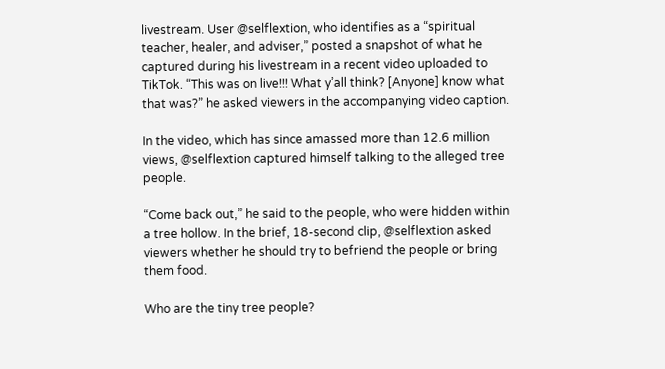livestream. User @selflextion, who identifies as a “spiritual teacher, healer, and adviser,” posted a snapshot of what he captured during his livestream in a recent video uploaded to TikTok. “This was on live!!! What y’all think? [Anyone] know what that was?” he asked viewers in the accompanying video caption.

In the video, which has since amassed more than 12.6 million views, @selflextion captured himself talking to the alleged tree people.

“Come back out,” he said to the people, who were hidden within a tree hollow. In the brief, 18-second clip, @selflextion asked viewers whether he should try to befriend the people or bring them food.

Who are the tiny tree people?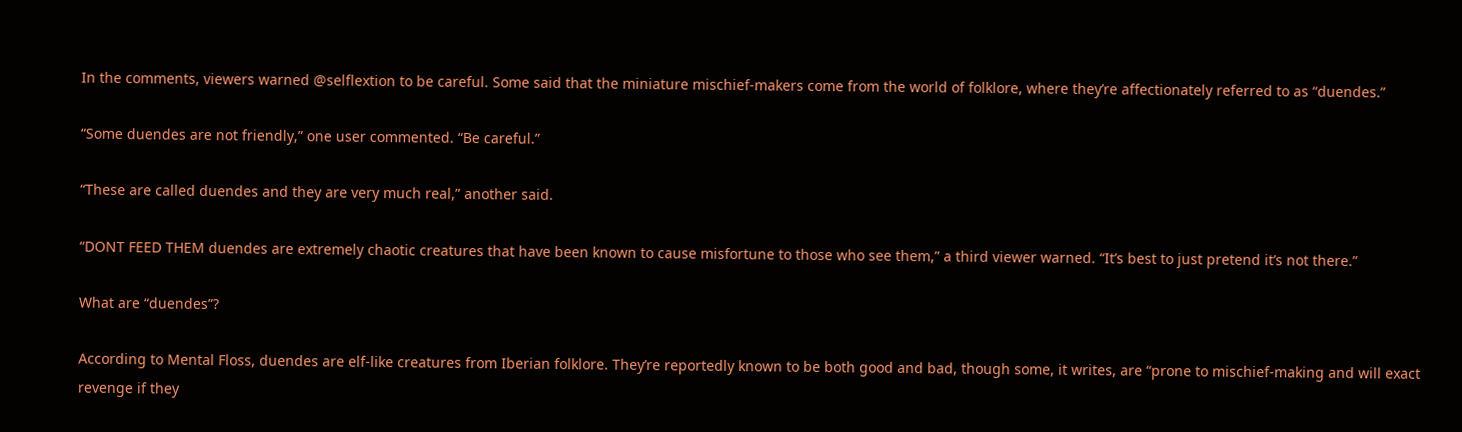In the comments, viewers warned @selflextion to be careful. Some said that the miniature mischief-makers come from the world of folklore, where they’re affectionately referred to as “duendes.”

“Some duendes are not friendly,” one user commented. “Be careful.”

“These are called duendes and they are very much real,” another said.

“DONT FEED THEM duendes are extremely chaotic creatures that have been known to cause misfortune to those who see them,” a third viewer warned. “It’s best to just pretend it’s not there.”

What are “duendes”?

According to Mental Floss, duendes are elf-like creatures from Iberian folklore. They’re reportedly known to be both good and bad, though some, it writes, are “prone to mischief-making and will exact revenge if they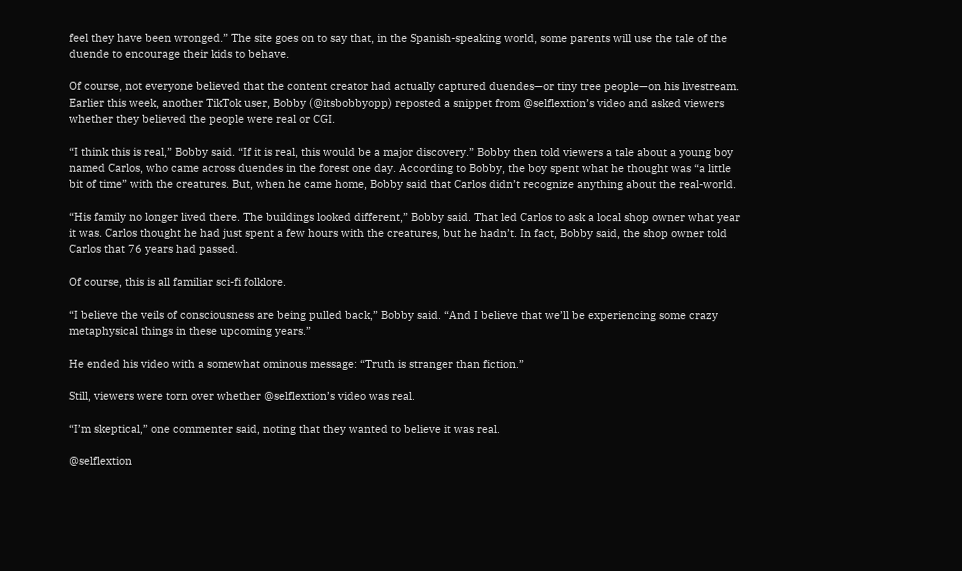feel they have been wronged.” The site goes on to say that, in the Spanish-speaking world, some parents will use the tale of the duende to encourage their kids to behave.

Of course, not everyone believed that the content creator had actually captured duendes—or tiny tree people—on his livestream. Earlier this week, another TikTok user, Bobby (@itsbobbyopp) reposted a snippet from @selflextion’s video and asked viewers whether they believed the people were real or CGI.

“I think this is real,” Bobby said. “If it is real, this would be a major discovery.” Bobby then told viewers a tale about a young boy named Carlos, who came across duendes in the forest one day. According to Bobby, the boy spent what he thought was “a little bit of time” with the creatures. But, when he came home, Bobby said that Carlos didn’t recognize anything about the real-world.

“His family no longer lived there. The buildings looked different,” Bobby said. That led Carlos to ask a local shop owner what year it was. Carlos thought he had just spent a few hours with the creatures, but he hadn’t. In fact, Bobby said, the shop owner told Carlos that 76 years had passed.

Of course, this is all familiar sci-fi folklore.

“I believe the veils of consciousness are being pulled back,” Bobby said. “And I believe that we’ll be experiencing some crazy metaphysical things in these upcoming years.”

He ended his video with a somewhat ominous message: “Truth is stranger than fiction.”

Still, viewers were torn over whether @selflextion’s video was real.

“I’m skeptical,” one commenter said, noting that they wanted to believe it was real.

@selflextion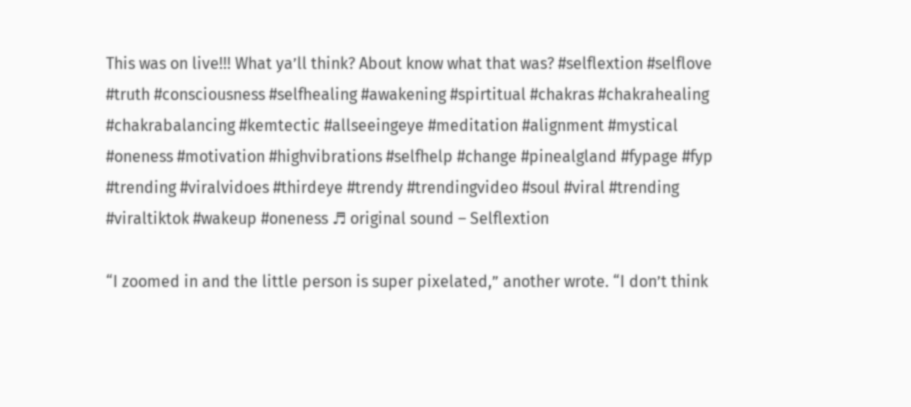This was on live!!! What ya’ll think? About know what that was? #selflextion #selflove #truth #consciousness #selfhealing #awakening #spirtitual #chakras #chakrahealing #chakrabalancing #kemtectic #allseeingeye #meditation #alignment #mystical #oneness #motivation #highvibrations #selfhelp #change #pinealgland #fypage #fyp #trending #viralvidoes #thirdeye #trendy #trendingvideo #soul #viral #trending #viraltiktok #wakeup #oneness ♬ original sound – Selflextion

“I zoomed in and the little person is super pixelated,” another wrote. “I don’t think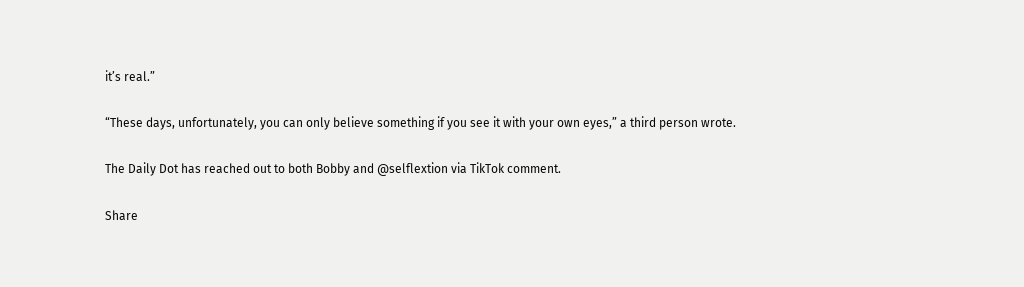it’s real.”

“These days, unfortunately, you can only believe something if you see it with your own eyes,” a third person wrote.

The Daily Dot has reached out to both Bobby and @selflextion via TikTok comment.

Share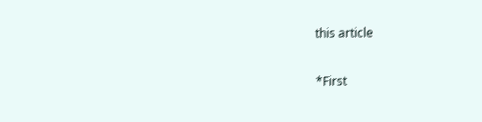this article

*First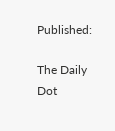Published:

The Daily Dot